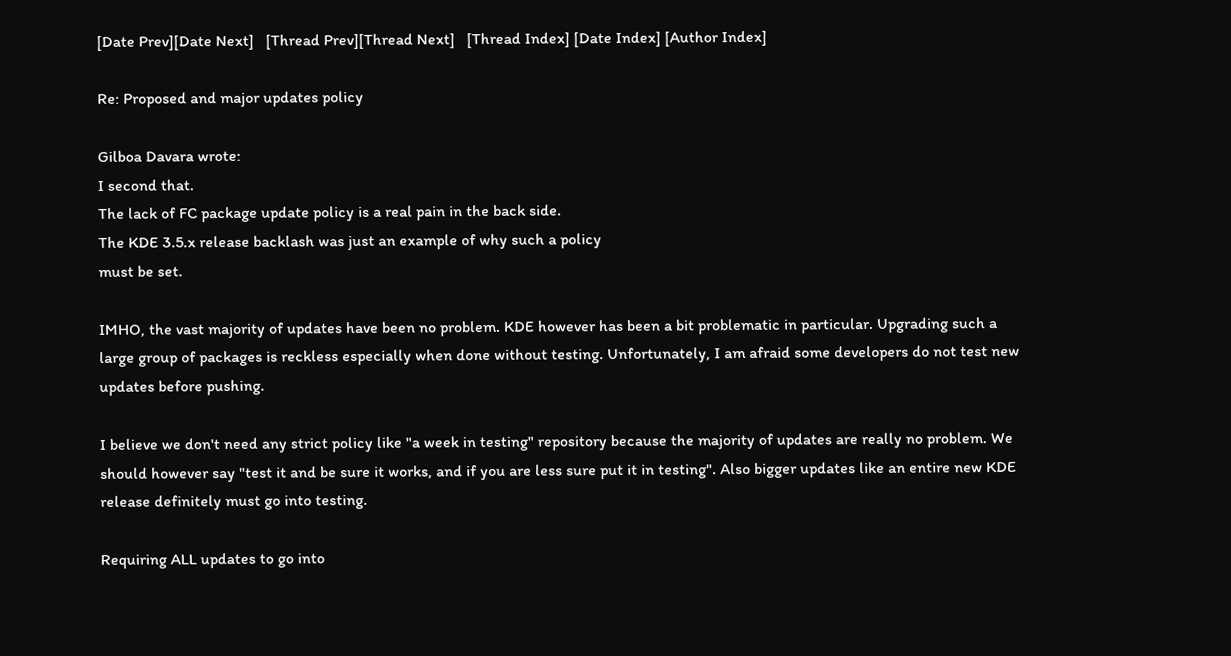[Date Prev][Date Next]   [Thread Prev][Thread Next]   [Thread Index] [Date Index] [Author Index]

Re: Proposed and major updates policy

Gilboa Davara wrote:
I second that.
The lack of FC package update policy is a real pain in the back side.
The KDE 3.5.x release backlash was just an example of why such a policy
must be set.

IMHO, the vast majority of updates have been no problem. KDE however has been a bit problematic in particular. Upgrading such a large group of packages is reckless especially when done without testing. Unfortunately, I am afraid some developers do not test new updates before pushing.

I believe we don't need any strict policy like "a week in testing" repository because the majority of updates are really no problem. We should however say "test it and be sure it works, and if you are less sure put it in testing". Also bigger updates like an entire new KDE release definitely must go into testing.

Requiring ALL updates to go into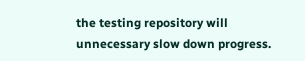the testing repository will unnecessary slow down progress.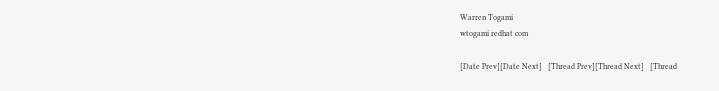Warren Togami
wtogami redhat com

[Date Prev][Date Next]   [Thread Prev][Thread Next]   [Thread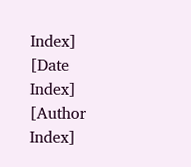Index] [Date Index] [Author Index]